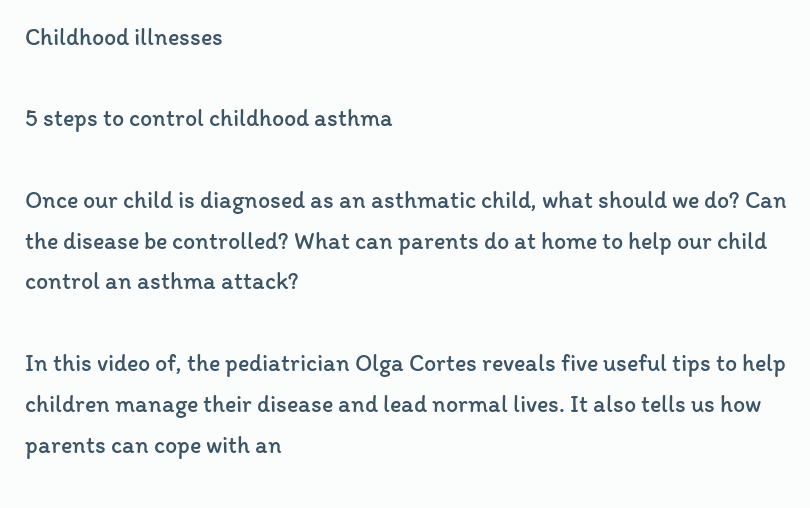Childhood illnesses

5 steps to control childhood asthma

Once our child is diagnosed as an asthmatic child, what should we do? Can the disease be controlled? What can parents do at home to help our child control an asthma attack?

In this video of, the pediatrician Olga Cortes reveals five useful tips to help children manage their disease and lead normal lives. It also tells us how parents can cope with an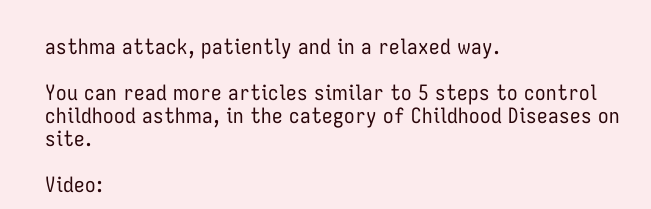asthma attack, patiently and in a relaxed way.

You can read more articles similar to 5 steps to control childhood asthma, in the category of Childhood Diseases on site.

Video: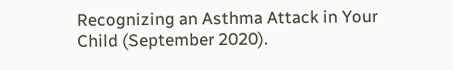Recognizing an Asthma Attack in Your Child (September 2020).